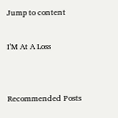Jump to content

I'M At A Loss


Recommended Posts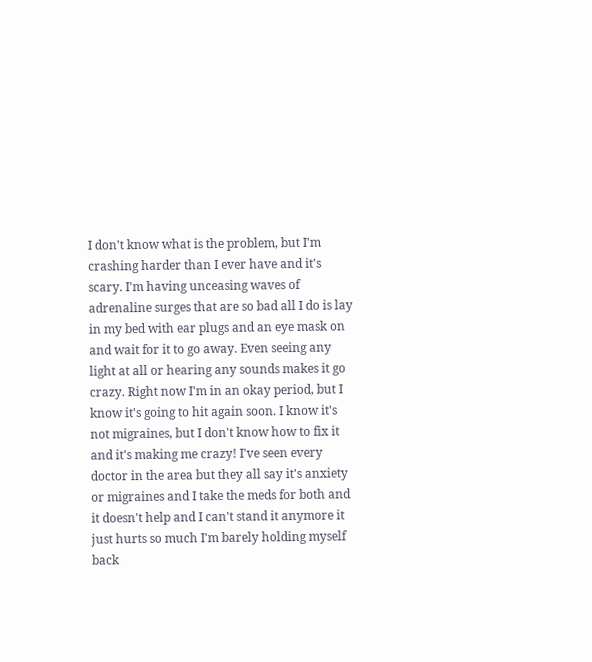I don't know what is the problem, but I'm crashing harder than I ever have and it's scary. I'm having unceasing waves of adrenaline surges that are so bad all I do is lay in my bed with ear plugs and an eye mask on and wait for it to go away. Even seeing any light at all or hearing any sounds makes it go crazy. Right now I'm in an okay period, but I know it's going to hit again soon. I know it's not migraines, but I don't know how to fix it and it's making me crazy! I've seen every doctor in the area but they all say it's anxiety or migraines and I take the meds for both and it doesn't help and I can't stand it anymore it just hurts so much I'm barely holding myself back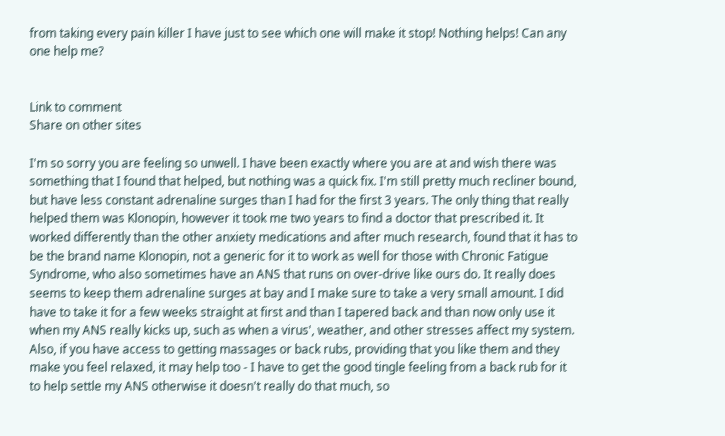from taking every pain killer I have just to see which one will make it stop! Nothing helps! Can any one help me?


Link to comment
Share on other sites

I'm so sorry you are feeling so unwell. I have been exactly where you are at and wish there was something that I found that helped, but nothing was a quick fix. I'm still pretty much recliner bound, but have less constant adrenaline surges than I had for the first 3 years. The only thing that really helped them was Klonopin, however it took me two years to find a doctor that prescribed it. It worked differently than the other anxiety medications and after much research, found that it has to be the brand name Klonopin, not a generic for it to work as well for those with Chronic Fatigue Syndrome, who also sometimes have an ANS that runs on over-drive like ours do. It really does seems to keep them adrenaline surges at bay and I make sure to take a very small amount. I did have to take it for a few weeks straight at first and than I tapered back and than now only use it when my ANS really kicks up, such as when a virus', weather, and other stresses affect my system. Also, if you have access to getting massages or back rubs, providing that you like them and they make you feel relaxed, it may help too - I have to get the good tingle feeling from a back rub for it to help settle my ANS otherwise it doesn't really do that much, so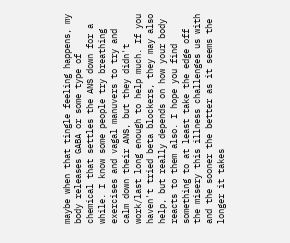maybe when that tingle feeling happens, my body releases GABA or some type of chemical that settles the ANS down for a while. I know some people try breathing exercises and vagal manuvers to try and calm down their ANS, but they didn't work/last long enough to help much. If you haven't tried beta blockers, they may also help, but really depends on how your body reacts to them also. I hope you find something to at least take the edge off the misery this illness challenges us with and the sooner the better as it seems the longer it takes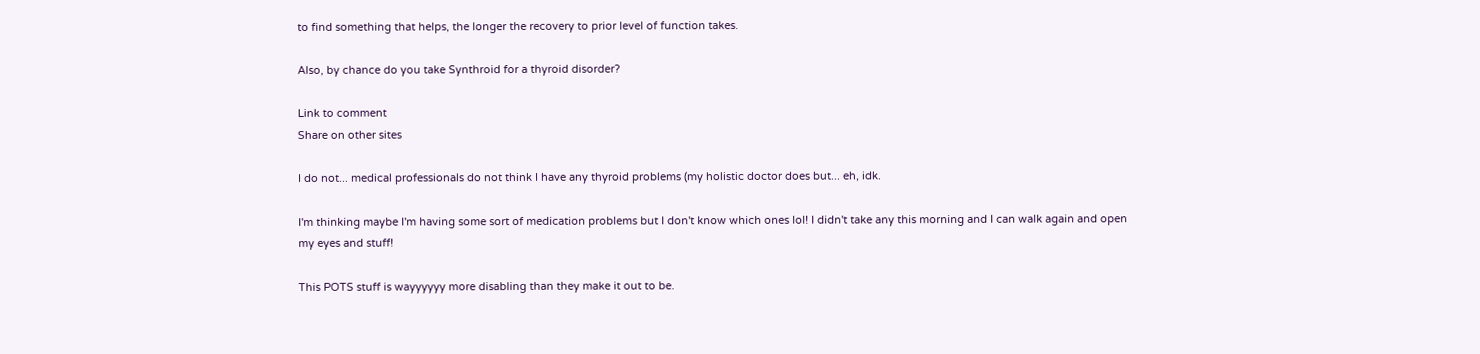to find something that helps, the longer the recovery to prior level of function takes.

Also, by chance do you take Synthroid for a thyroid disorder?

Link to comment
Share on other sites

I do not... medical professionals do not think I have any thyroid problems (my holistic doctor does but... eh, idk.

I'm thinking maybe I'm having some sort of medication problems but I don't know which ones lol! I didn't take any this morning and I can walk again and open my eyes and stuff!

This POTS stuff is wayyyyyy more disabling than they make it out to be.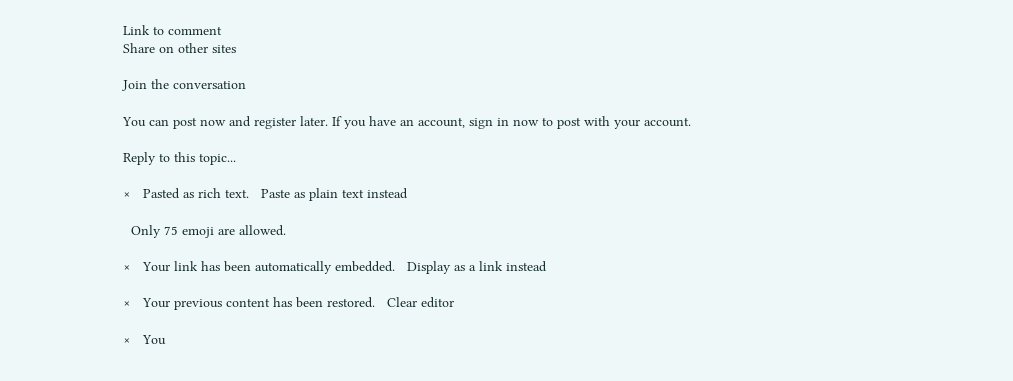Link to comment
Share on other sites

Join the conversation

You can post now and register later. If you have an account, sign in now to post with your account.

Reply to this topic...

×   Pasted as rich text.   Paste as plain text instead

  Only 75 emoji are allowed.

×   Your link has been automatically embedded.   Display as a link instead

×   Your previous content has been restored.   Clear editor

×   You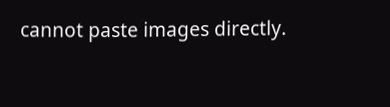cannot paste images directly.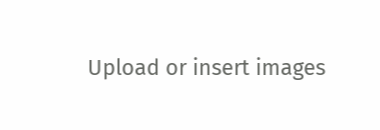Upload or insert images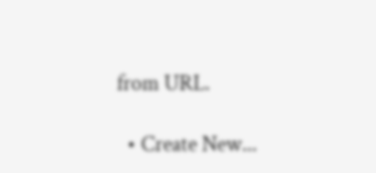from URL.

  • Create New...